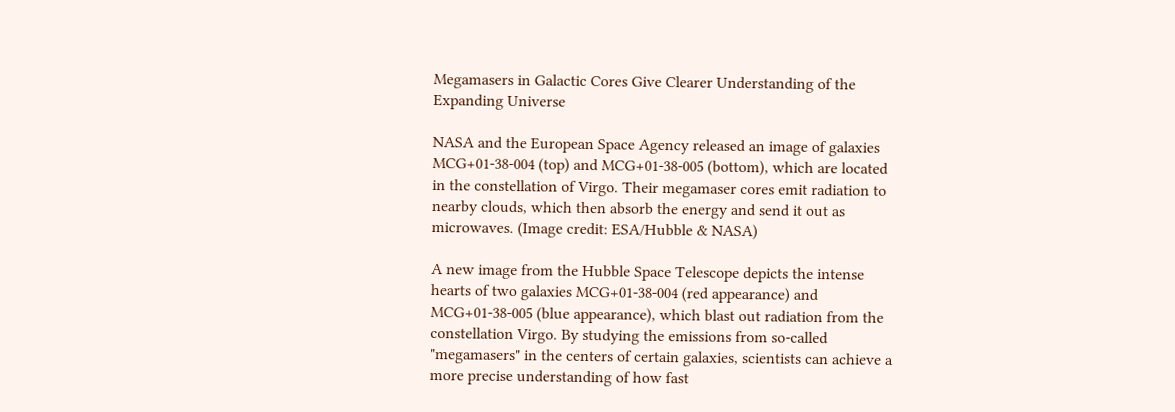Megamasers in Galactic Cores Give Clearer Understanding of the Expanding Universe

NASA and the European Space Agency released an image of galaxies MCG+01-38-004 (top) and MCG+01-38-005 (bottom), which are located in the constellation of Virgo. Their megamaser cores emit radiation to nearby clouds, which then absorb the energy and send it out as microwaves. (Image credit: ESA/Hubble & NASA)

A new image from the Hubble Space Telescope depicts the intense hearts of two galaxies MCG+01-38-004 (red appearance) and MCG+01-38-005 (blue appearance), which blast out radiation from the constellation Virgo. By studying the emissions from so-called "megamasers" in the centers of certain galaxies, scientists can achieve a more precise understanding of how fast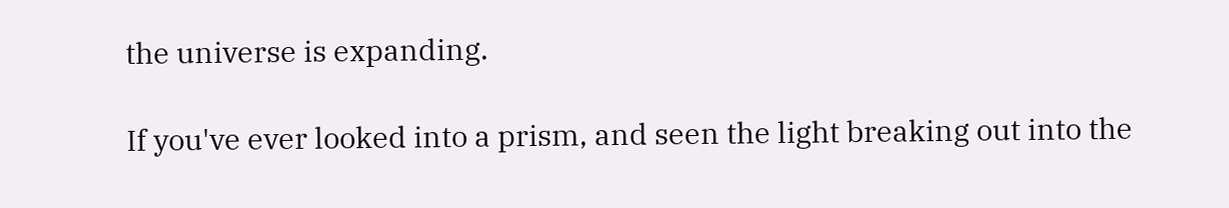the universe is expanding.

If you've ever looked into a prism, and seen the light breaking out into the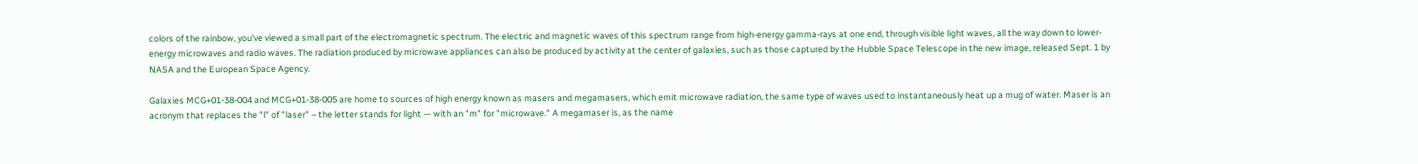colors of the rainbow, you've viewed a small part of the electromagnetic spectrum. The electric and magnetic waves of this spectrum range from high-energy gamma-rays at one end, through visible light waves, all the way down to lower-energy microwaves and radio waves. The radiation produced by microwave appliances can also be produced by activity at the center of galaxies, such as those captured by the Hubble Space Telescope in the new image, released Sept. 1 by NASA and the European Space Agency.

Galaxies MCG+01-38-004 and MCG+01-38-005 are home to sources of high energy known as masers and megamasers, which emit microwave radiation, the same type of waves used to instantaneously heat up a mug of water. Maser is an acronym that replaces the "l" of "laser" – the letter stands for light — with an "m" for "microwave." A megamaser is, as the name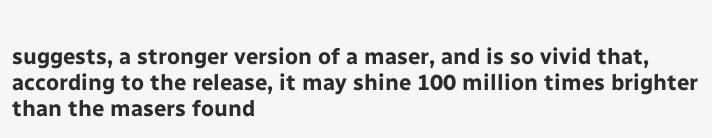suggests, a stronger version of a maser, and is so vivid that, according to the release, it may shine 100 million times brighter than the masers found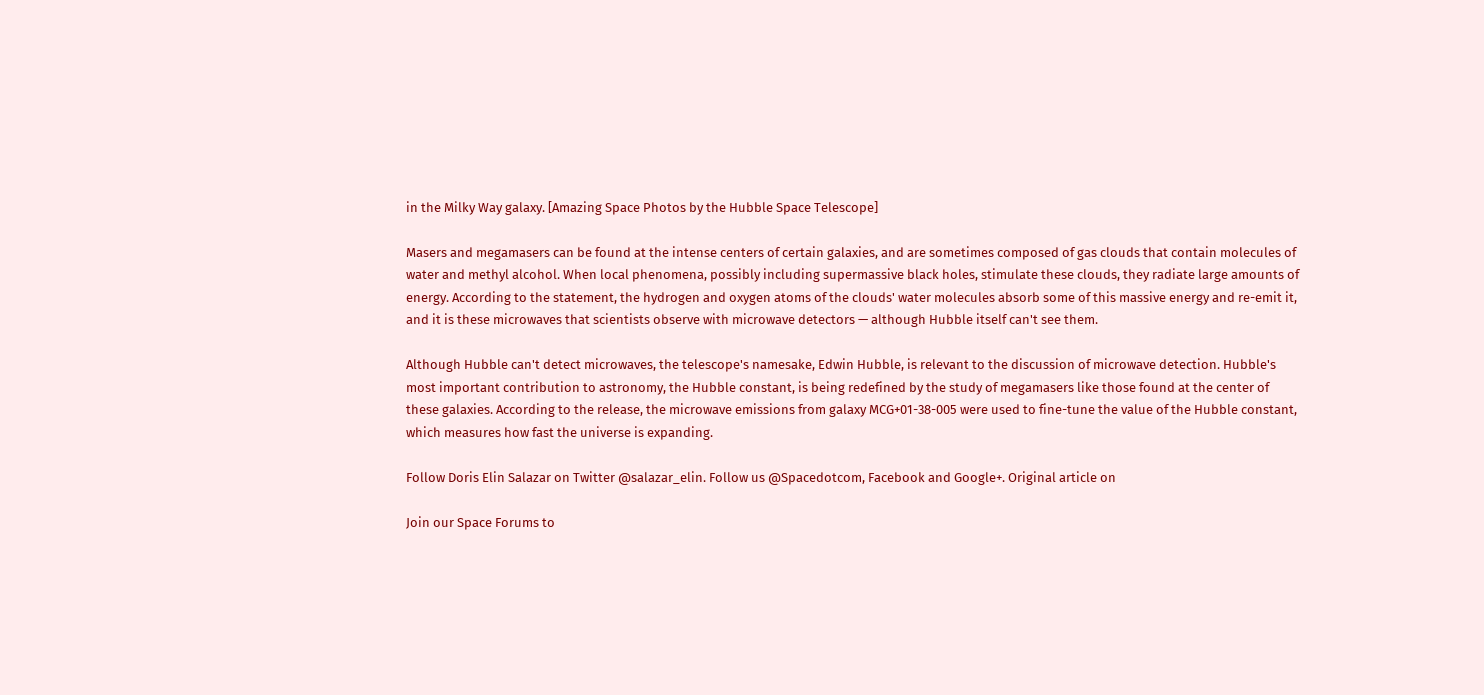in the Milky Way galaxy. [Amazing Space Photos by the Hubble Space Telescope]

Masers and megamasers can be found at the intense centers of certain galaxies, and are sometimes composed of gas clouds that contain molecules of water and methyl alcohol. When local phenomena, possibly including supermassive black holes, stimulate these clouds, they radiate large amounts of energy. According to the statement, the hydrogen and oxygen atoms of the clouds' water molecules absorb some of this massive energy and re-emit it, and it is these microwaves that scientists observe with microwave detectors — although Hubble itself can't see them.

Although Hubble can't detect microwaves, the telescope's namesake, Edwin Hubble, is relevant to the discussion of microwave detection. Hubble's most important contribution to astronomy, the Hubble constant, is being redefined by the study of megamasers like those found at the center of these galaxies. According to the release, the microwave emissions from galaxy MCG+01-38-005 were used to fine-tune the value of the Hubble constant, which measures how fast the universe is expanding.

Follow Doris Elin Salazar on Twitter @salazar_elin. Follow us @Spacedotcom, Facebook and Google+. Original article on

Join our Space Forums to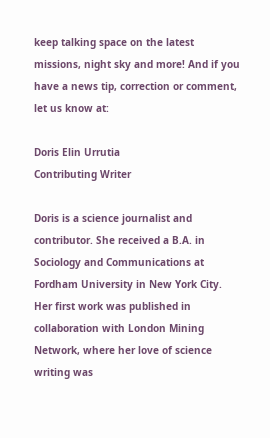keep talking space on the latest missions, night sky and more! And if you have a news tip, correction or comment, let us know at:

Doris Elin Urrutia
Contributing Writer

Doris is a science journalist and contributor. She received a B.A. in Sociology and Communications at Fordham University in New York City. Her first work was published in collaboration with London Mining Network, where her love of science writing was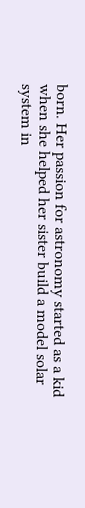born. Her passion for astronomy started as a kid when she helped her sister build a model solar system in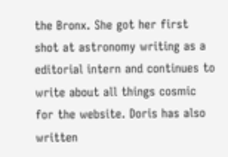the Bronx. She got her first shot at astronomy writing as a editorial intern and continues to write about all things cosmic for the website. Doris has also written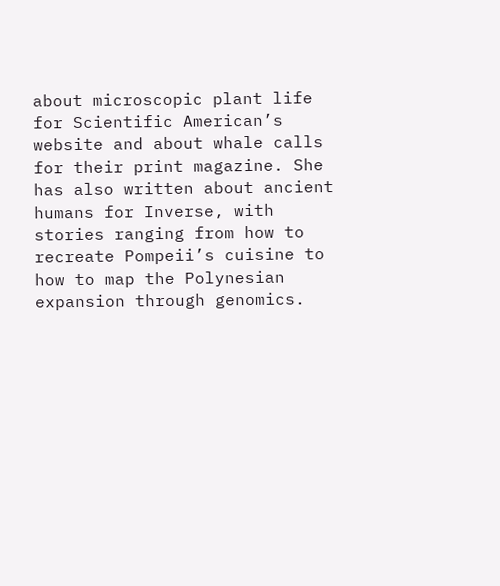about microscopic plant life for Scientific American’s website and about whale calls for their print magazine. She has also written about ancient humans for Inverse, with stories ranging from how to recreate Pompeii’s cuisine to how to map the Polynesian expansion through genomics.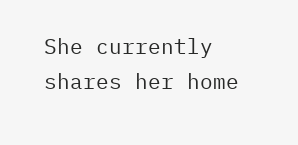She currently shares her home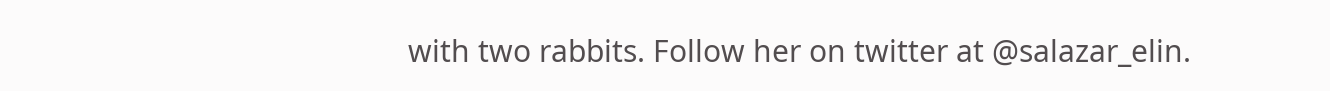with two rabbits. Follow her on twitter at @salazar_elin.